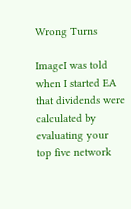Wrong Turns

ImageI was told when I started EA that dividends were calculated by evaluating your top five network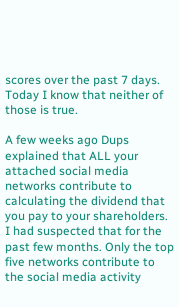scores over the past 7 days. Today I know that neither of those is true.

A few weeks ago Dups explained that ALL your attached social media networks contribute to calculating the dividend that you pay to your shareholders. I had suspected that for the past few months. Only the top five networks contribute to the social media activity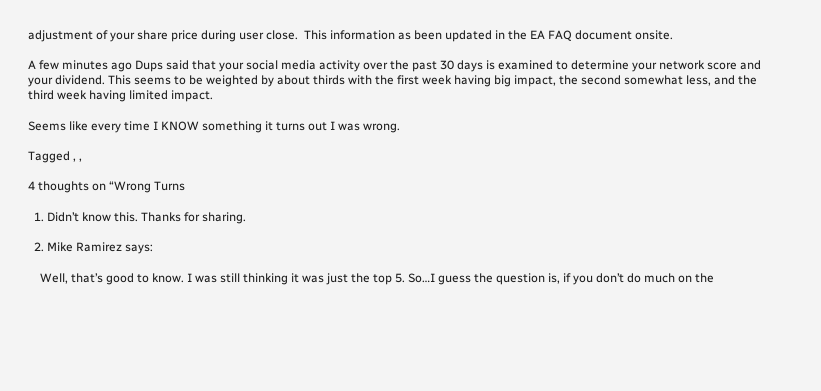adjustment of your share price during user close.  This information as been updated in the EA FAQ document onsite.

A few minutes ago Dups said that your social media activity over the past 30 days is examined to determine your network score and your dividend. This seems to be weighted by about thirds with the first week having big impact, the second somewhat less, and the third week having limited impact.

Seems like every time I KNOW something it turns out I was wrong.

Tagged , ,

4 thoughts on “Wrong Turns

  1. Didn’t know this. Thanks for sharing.

  2. Mike Ramirez says:

    Well, that’s good to know. I was still thinking it was just the top 5. So…I guess the question is, if you don’t do much on the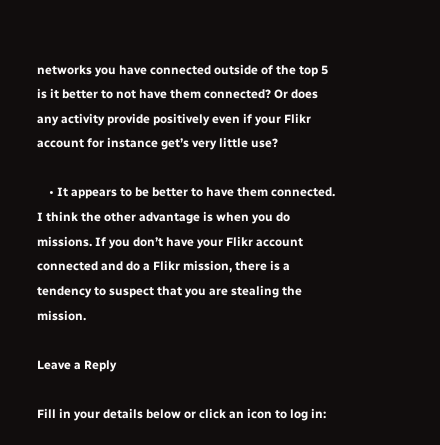networks you have connected outside of the top 5 is it better to not have them connected? Or does any activity provide positively even if your Flikr account for instance get’s very little use?

    • It appears to be better to have them connected. I think the other advantage is when you do missions. If you don’t have your Flikr account connected and do a Flikr mission, there is a tendency to suspect that you are stealing the mission.

Leave a Reply

Fill in your details below or click an icon to log in: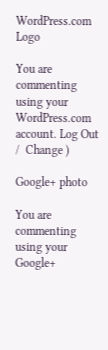WordPress.com Logo

You are commenting using your WordPress.com account. Log Out /  Change )

Google+ photo

You are commenting using your Google+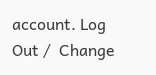account. Log Out /  Change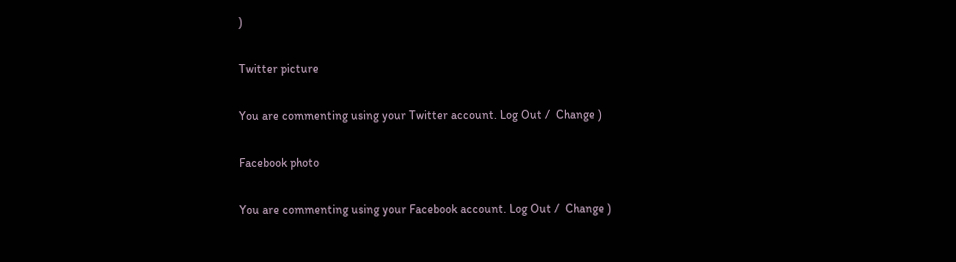)

Twitter picture

You are commenting using your Twitter account. Log Out /  Change )

Facebook photo

You are commenting using your Facebook account. Log Out /  Change )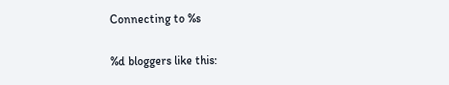Connecting to %s

%d bloggers like this: